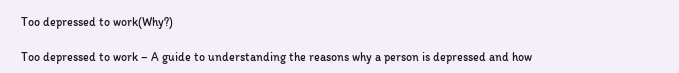Too depressed to work(Why?)

Too depressed to work – A guide to understanding the reasons why a person is depressed and how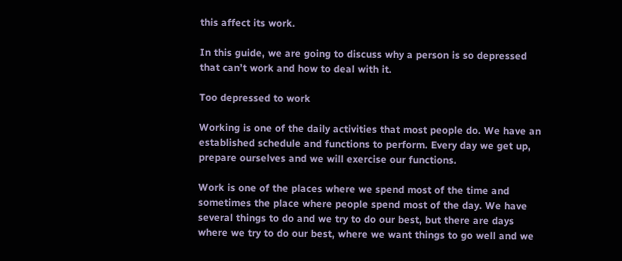this affect its work.

In this guide, we are going to discuss why a person is so depressed that can’t work and how to deal with it.

Too depressed to work

Working is one of the daily activities that most people do. We have an established schedule and functions to perform. Every day we get up, prepare ourselves and we will exercise our functions.

Work is one of the places where we spend most of the time and sometimes the place where people spend most of the day. We have several things to do and we try to do our best, but there are days where we try to do our best, where we want things to go well and we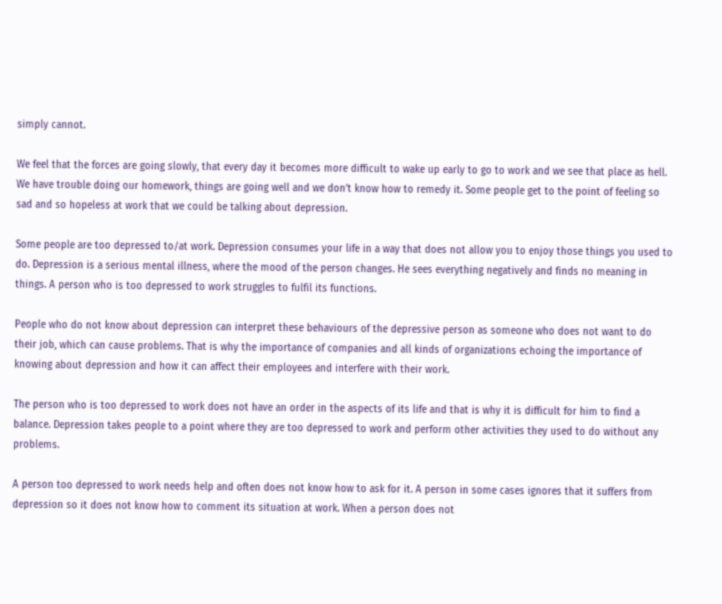simply cannot.

We feel that the forces are going slowly, that every day it becomes more difficult to wake up early to go to work and we see that place as hell. We have trouble doing our homework, things are going well and we don’t know how to remedy it. Some people get to the point of feeling so sad and so hopeless at work that we could be talking about depression.

Some people are too depressed to/at work. Depression consumes your life in a way that does not allow you to enjoy those things you used to do. Depression is a serious mental illness, where the mood of the person changes. He sees everything negatively and finds no meaning in things. A person who is too depressed to work struggles to fulfil its functions.

People who do not know about depression can interpret these behaviours of the depressive person as someone who does not want to do their job, which can cause problems. That is why the importance of companies and all kinds of organizations echoing the importance of knowing about depression and how it can affect their employees and interfere with their work.

The person who is too depressed to work does not have an order in the aspects of its life and that is why it is difficult for him to find a balance. Depression takes people to a point where they are too depressed to work and perform other activities they used to do without any problems.

A person too depressed to work needs help and often does not know how to ask for it. A person in some cases ignores that it suffers from depression so it does not know how to comment its situation at work. When a person does not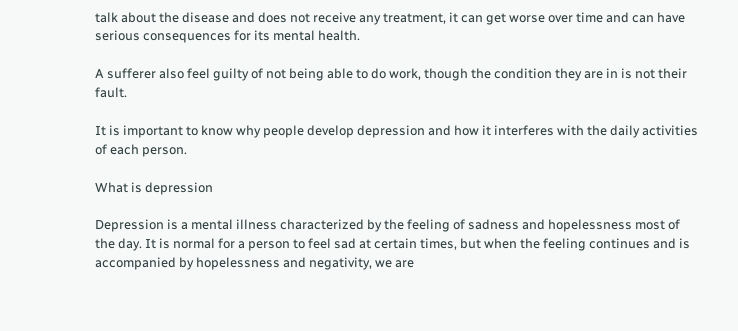talk about the disease and does not receive any treatment, it can get worse over time and can have serious consequences for its mental health.

A sufferer also feel guilty of not being able to do work, though the condition they are in is not their fault.

It is important to know why people develop depression and how it interferes with the daily activities of each person.

What is depression

Depression is a mental illness characterized by the feeling of sadness and hopelessness most of the day. It is normal for a person to feel sad at certain times, but when the feeling continues and is accompanied by hopelessness and negativity, we are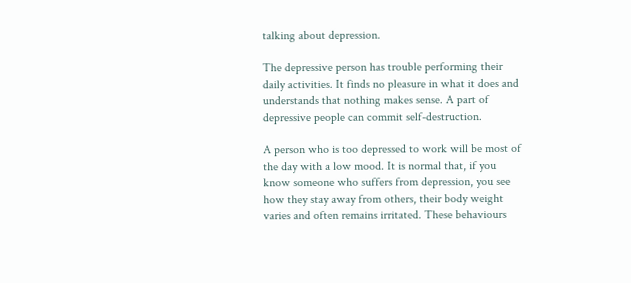talking about depression.

The depressive person has trouble performing their daily activities. It finds no pleasure in what it does and understands that nothing makes sense. A part of depressive people can commit self-destruction.

A person who is too depressed to work will be most of the day with a low mood. It is normal that, if you know someone who suffers from depression, you see how they stay away from others, their body weight varies and often remains irritated. These behaviours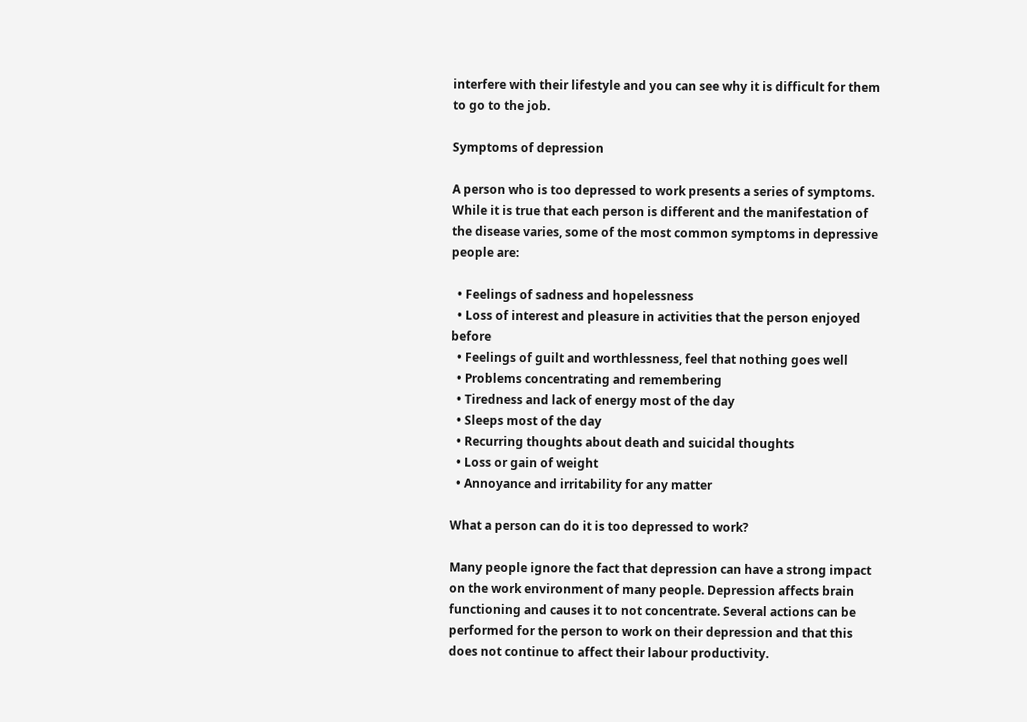interfere with their lifestyle and you can see why it is difficult for them to go to the job.

Symptoms of depression

A person who is too depressed to work presents a series of symptoms. While it is true that each person is different and the manifestation of the disease varies, some of the most common symptoms in depressive people are:

  • Feelings of sadness and hopelessness
  • Loss of interest and pleasure in activities that the person enjoyed before
  • Feelings of guilt and worthlessness, feel that nothing goes well
  • Problems concentrating and remembering
  • Tiredness and lack of energy most of the day
  • Sleeps most of the day
  • Recurring thoughts about death and suicidal thoughts
  • Loss or gain of weight
  • Annoyance and irritability for any matter

What a person can do it is too depressed to work?

Many people ignore the fact that depression can have a strong impact on the work environment of many people. Depression affects brain functioning and causes it to not concentrate. Several actions can be performed for the person to work on their depression and that this does not continue to affect their labour productivity.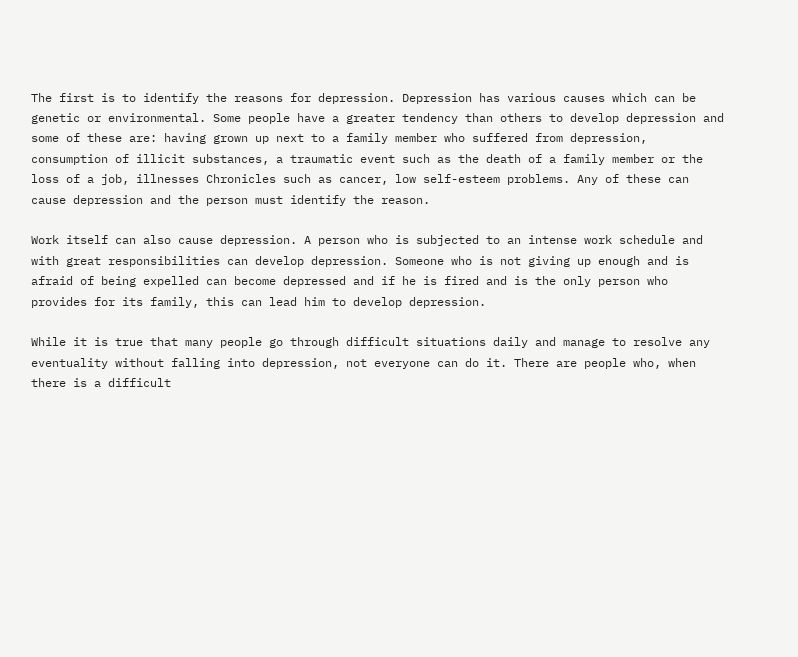The first is to identify the reasons for depression. Depression has various causes which can be genetic or environmental. Some people have a greater tendency than others to develop depression and some of these are: having grown up next to a family member who suffered from depression, consumption of illicit substances, a traumatic event such as the death of a family member or the loss of a job, illnesses Chronicles such as cancer, low self-esteem problems. Any of these can cause depression and the person must identify the reason.

Work itself can also cause depression. A person who is subjected to an intense work schedule and with great responsibilities can develop depression. Someone who is not giving up enough and is afraid of being expelled can become depressed and if he is fired and is the only person who provides for its family, this can lead him to develop depression.

While it is true that many people go through difficult situations daily and manage to resolve any eventuality without falling into depression, not everyone can do it. There are people who, when there is a difficult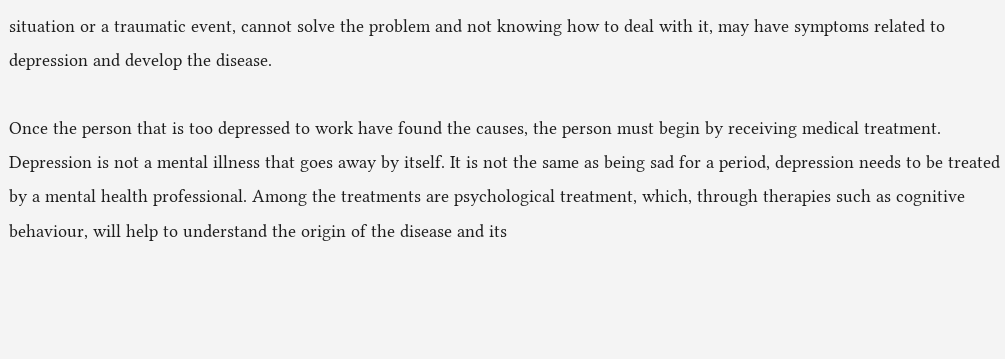situation or a traumatic event, cannot solve the problem and not knowing how to deal with it, may have symptoms related to depression and develop the disease.

Once the person that is too depressed to work have found the causes, the person must begin by receiving medical treatment. Depression is not a mental illness that goes away by itself. It is not the same as being sad for a period, depression needs to be treated by a mental health professional. Among the treatments are psychological treatment, which, through therapies such as cognitive behaviour, will help to understand the origin of the disease and its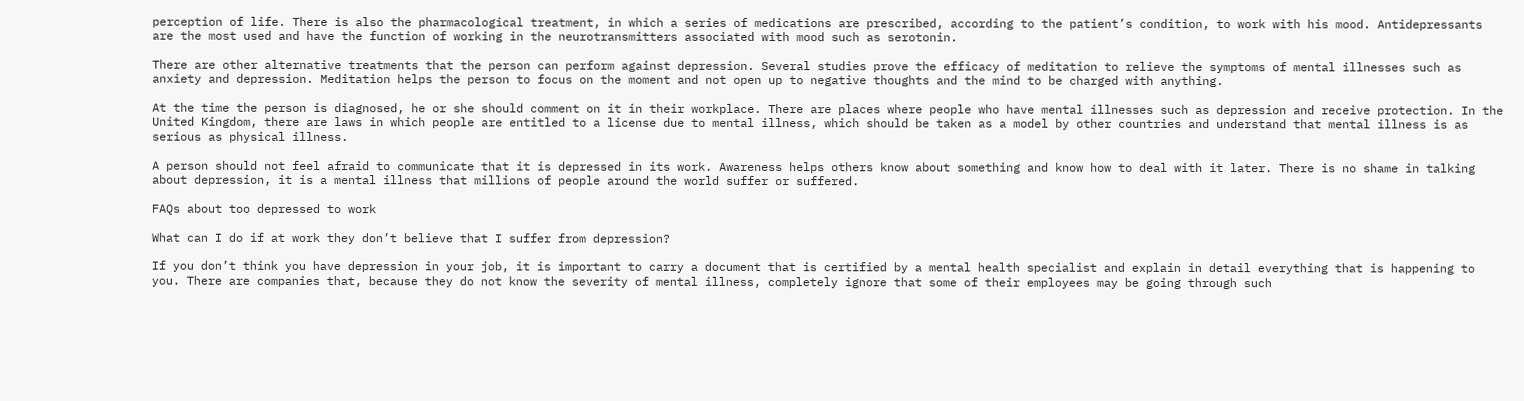perception of life. There is also the pharmacological treatment, in which a series of medications are prescribed, according to the patient’s condition, to work with his mood. Antidepressants are the most used and have the function of working in the neurotransmitters associated with mood such as serotonin.

There are other alternative treatments that the person can perform against depression. Several studies prove the efficacy of meditation to relieve the symptoms of mental illnesses such as anxiety and depression. Meditation helps the person to focus on the moment and not open up to negative thoughts and the mind to be charged with anything.

At the time the person is diagnosed, he or she should comment on it in their workplace. There are places where people who have mental illnesses such as depression and receive protection. In the United Kingdom, there are laws in which people are entitled to a license due to mental illness, which should be taken as a model by other countries and understand that mental illness is as serious as physical illness.

A person should not feel afraid to communicate that it is depressed in its work. Awareness helps others know about something and know how to deal with it later. There is no shame in talking about depression, it is a mental illness that millions of people around the world suffer or suffered.

FAQs about too depressed to work

What can I do if at work they don’t believe that I suffer from depression?

If you don’t think you have depression in your job, it is important to carry a document that is certified by a mental health specialist and explain in detail everything that is happening to you. There are companies that, because they do not know the severity of mental illness, completely ignore that some of their employees may be going through such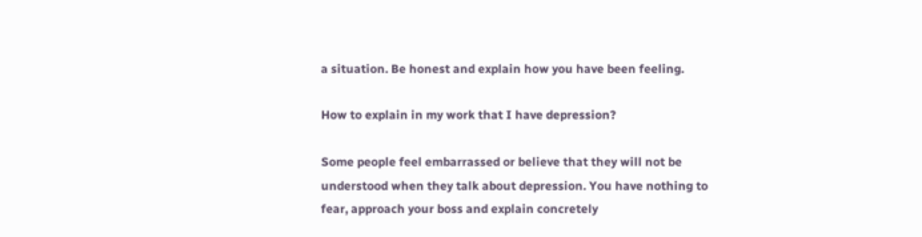a situation. Be honest and explain how you have been feeling.

How to explain in my work that I have depression?

Some people feel embarrassed or believe that they will not be understood when they talk about depression. You have nothing to fear, approach your boss and explain concretely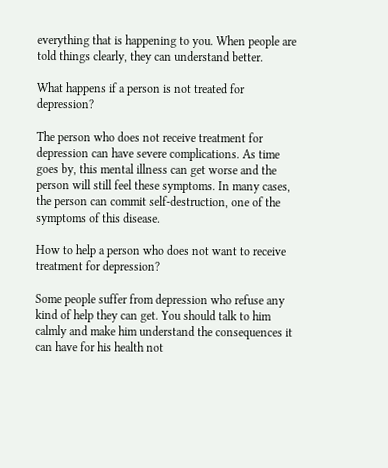everything that is happening to you. When people are told things clearly, they can understand better.

What happens if a person is not treated for depression?

The person who does not receive treatment for depression can have severe complications. As time goes by, this mental illness can get worse and the person will still feel these symptoms. In many cases, the person can commit self-destruction, one of the symptoms of this disease.

How to help a person who does not want to receive treatment for depression?

Some people suffer from depression who refuse any kind of help they can get. You should talk to him calmly and make him understand the consequences it can have for his health not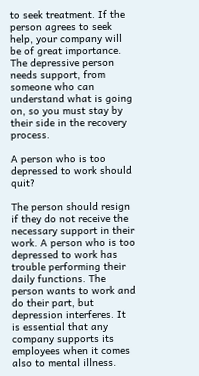to seek treatment. If the person agrees to seek help, your company will be of great importance. The depressive person needs support, from someone who can understand what is going on, so you must stay by their side in the recovery process.

A person who is too depressed to work should quit?

The person should resign if they do not receive the necessary support in their work. A person who is too depressed to work has trouble performing their daily functions. The person wants to work and do their part, but depression interferes. It is essential that any company supports its employees when it comes also to mental illness.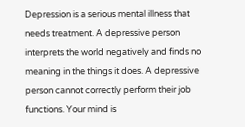Depression is a serious mental illness that needs treatment. A depressive person interprets the world negatively and finds no meaning in the things it does. A depressive person cannot correctly perform their job functions. Your mind is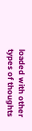loaded with other types of thoughts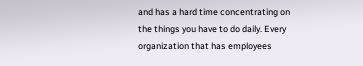and has a hard time concentrating on the things you have to do daily. Every organization that has employees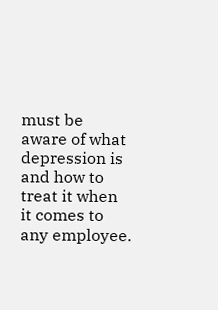must be aware of what depression is and how to treat it when it comes to any employee.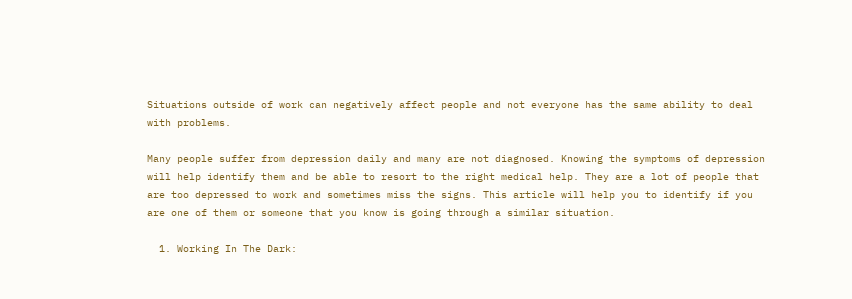Situations outside of work can negatively affect people and not everyone has the same ability to deal with problems.

Many people suffer from depression daily and many are not diagnosed. Knowing the symptoms of depression will help identify them and be able to resort to the right medical help. They are a lot of people that are too depressed to work and sometimes miss the signs. This article will help you to identify if you are one of them or someone that you know is going through a similar situation.

  1. Working In The Dark: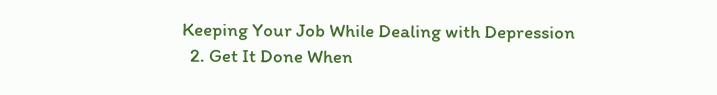Keeping Your Job While Dealing with Depression
  2. Get It Done When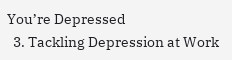You’re Depressed
  3. Tackling Depression at Work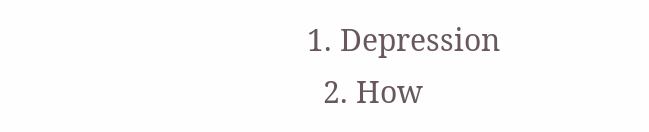1. Depression
  2. How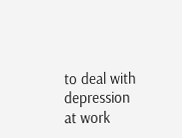to deal with depression at work